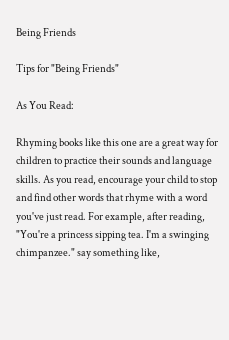Being Friends

Tips for "Being Friends"

As You Read:

Rhyming books like this one are a great way for children to practice their sounds and language skills. As you read, encourage your child to stop and find other words that rhyme with a word you've just read. For example, after reading, "You're a princess sipping tea. I'm a swinging chimpanzee." say something like,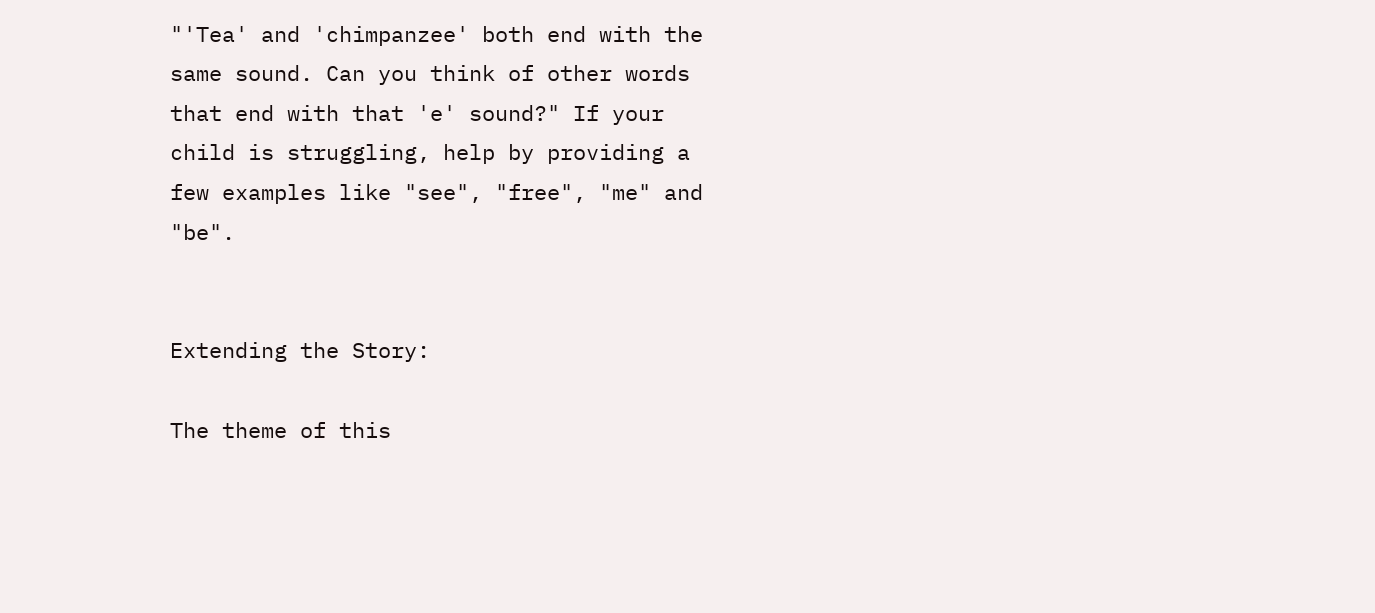"'Tea' and 'chimpanzee' both end with the same sound. Can you think of other words that end with that 'e' sound?" If your child is struggling, help by providing a few examples like "see", "free", "me" and "be".


Extending the Story:

The theme of this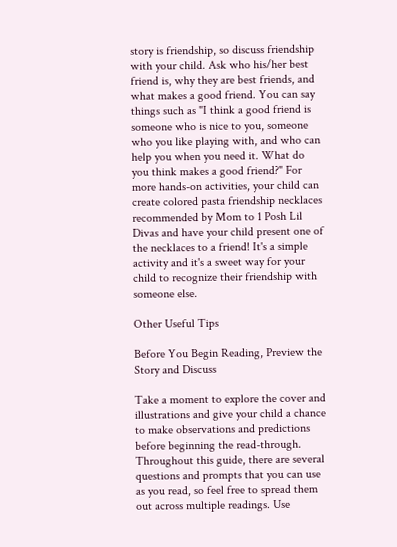story is friendship, so discuss friendship with your child. Ask who his/her best friend is, why they are best friends, and what makes a good friend. You can say things such as "I think a good friend is someone who is nice to you, someone who you like playing with, and who can help you when you need it. What do you think makes a good friend?" For more hands-on activities, your child can create colored pasta friendship necklaces recommended by Mom to 1 Posh Lil Divas and have your child present one of the necklaces to a friend! It's a simple activity and it's a sweet way for your child to recognize their friendship with someone else.

Other Useful Tips

Before You Begin Reading, Preview the Story and Discuss

Take a moment to explore the cover and illustrations and give your child a chance to make observations and predictions before beginning the read-through. Throughout this guide, there are several questions and prompts that you can use as you read, so feel free to spread them out across multiple readings. Use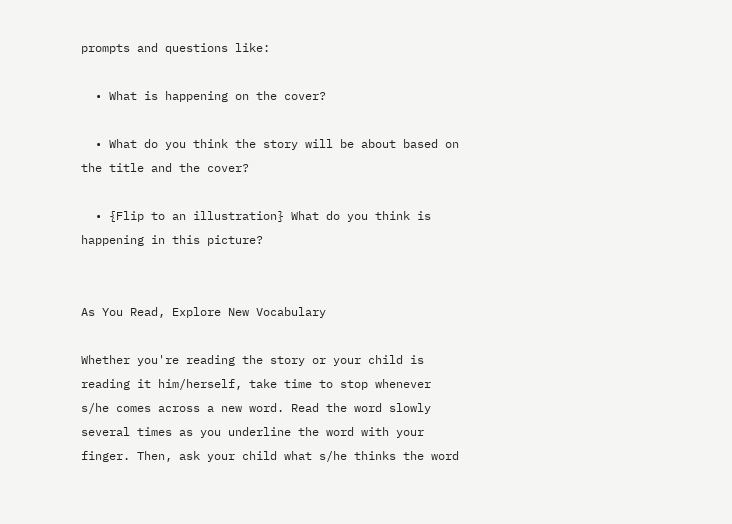prompts and questions like:

  • What is happening on the cover?

  • What do you think the story will be about based on the title and the cover?

  • {Flip to an illustration} What do you think is happening in this picture?


As You Read, Explore New Vocabulary

Whether you're reading the story or your child is reading it him/herself, take time to stop whenever s/he comes across a new word. Read the word slowly several times as you underline the word with your finger. Then, ask your child what s/he thinks the word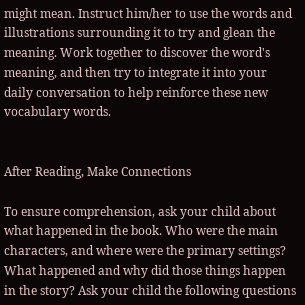might mean. Instruct him/her to use the words and illustrations surrounding it to try and glean the meaning. Work together to discover the word's meaning, and then try to integrate it into your daily conversation to help reinforce these new vocabulary words.


After Reading, Make Connections

To ensure comprehension, ask your child about what happened in the book. Who were the main characters, and where were the primary settings? What happened and why did those things happen in the story? Ask your child the following questions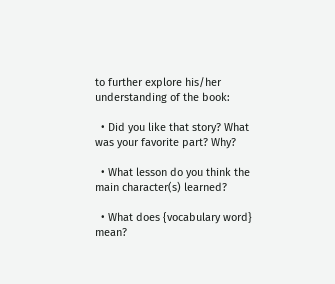to further explore his/her understanding of the book:

  • Did you like that story? What was your favorite part? Why?

  • What lesson do you think the main character(s) learned?

  • What does {vocabulary word} mean?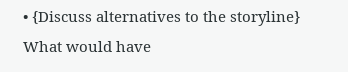• {Discuss alternatives to the storyline} What would have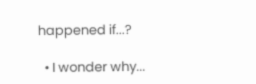happened if...?

  • I wonder why...